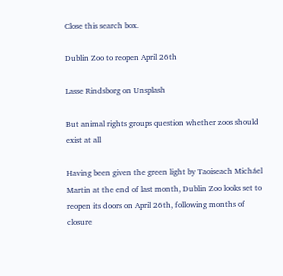Close this search box.

Dublin Zoo to reopen April 26th

Lasse Rindsborg on Unsplash

But animal rights groups question whether zoos should exist at all

Having been given the green light by Taoiseach Micháel Martin at the end of last month, Dublin Zoo looks set to reopen its doors on April 26th, following months of closure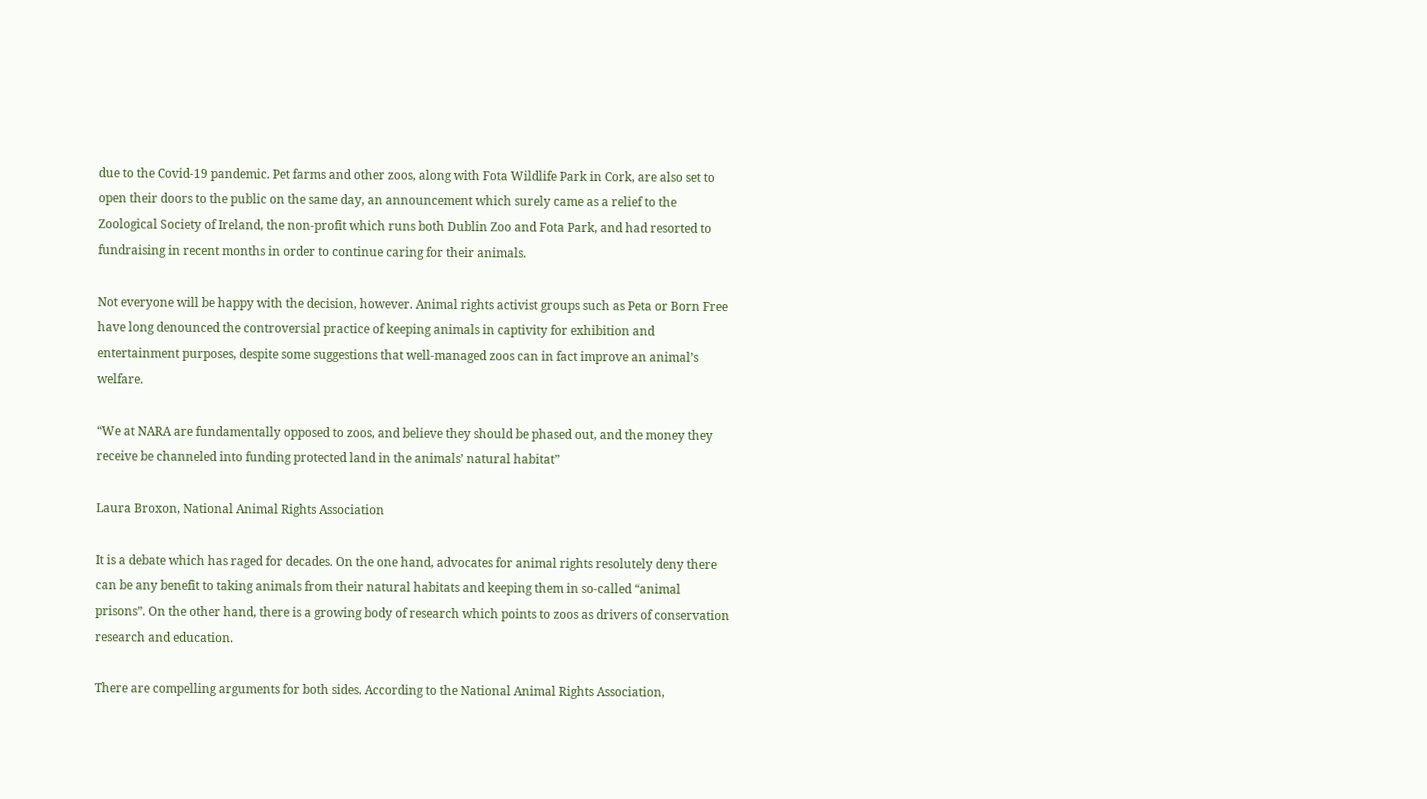due to the Covid-19 pandemic. Pet farms and other zoos, along with Fota Wildlife Park in Cork, are also set to open their doors to the public on the same day, an announcement which surely came as a relief to the Zoological Society of Ireland, the non-profit which runs both Dublin Zoo and Fota Park, and had resorted to fundraising in recent months in order to continue caring for their animals.

Not everyone will be happy with the decision, however. Animal rights activist groups such as Peta or Born Free have long denounced the controversial practice of keeping animals in captivity for exhibition and entertainment purposes, despite some suggestions that well-managed zoos can in fact improve an animal’s welfare.

“We at NARA are fundamentally opposed to zoos, and believe they should be phased out, and the money they receive be channeled into funding protected land in the animals’ natural habitat”

Laura Broxon, National Animal Rights Association

It is a debate which has raged for decades. On the one hand, advocates for animal rights resolutely deny there can be any benefit to taking animals from their natural habitats and keeping them in so-called “animal prisons”. On the other hand, there is a growing body of research which points to zoos as drivers of conservation research and education.

There are compelling arguments for both sides. According to the National Animal Rights Association,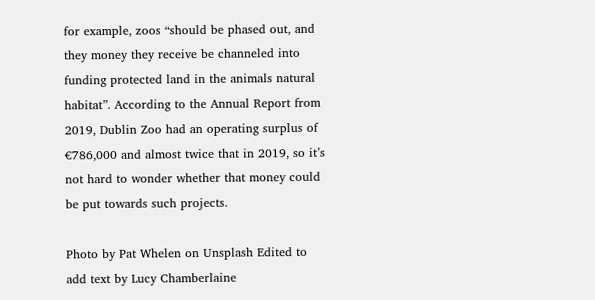for example, zoos “should be phased out, and they money they receive be channeled into funding protected land in the animals natural habitat”. According to the Annual Report from 2019, Dublin Zoo had an operating surplus of €786,000 and almost twice that in 2019, so it’s not hard to wonder whether that money could be put towards such projects.

Photo by Pat Whelen on Unsplash Edited to add text by Lucy Chamberlaine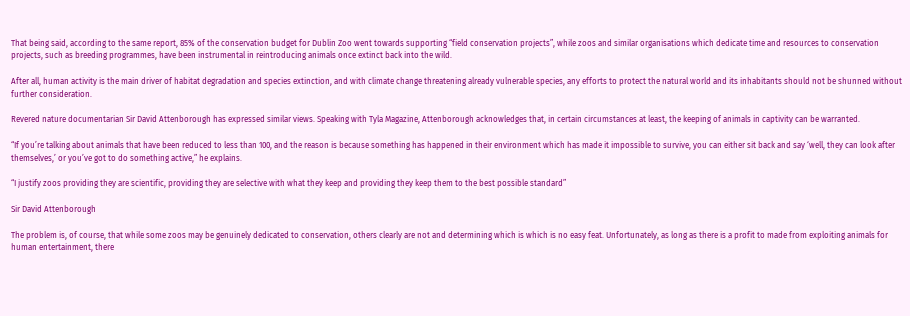That being said, according to the same report, 85% of the conservation budget for Dublin Zoo went towards supporting “field conservation projects”, while zoos and similar organisations which dedicate time and resources to conservation projects, such as breeding programmes, have been instrumental in reintroducing animals once extinct back into the wild.

After all, human activity is the main driver of habitat degradation and species extinction, and with climate change threatening already vulnerable species, any efforts to protect the natural world and its inhabitants should not be shunned without further consideration.

Revered nature documentarian Sir David Attenborough has expressed similar views. Speaking with Tyla Magazine, Attenborough acknowledges that, in certain circumstances at least, the keeping of animals in captivity can be warranted.

“If you’re talking about animals that have been reduced to less than 100, and the reason is because something has happened in their environment which has made it impossible to survive, you can either sit back and say ‘well, they can look after themselves,’ or you’ve got to do something active,” he explains.

“I justify zoos providing they are scientific, providing they are selective with what they keep and providing they keep them to the best possible standard”

Sir David Attenborough

The problem is, of course, that while some zoos may be genuinely dedicated to conservation, others clearly are not and determining which is which is no easy feat. Unfortunately, as long as there is a profit to made from exploiting animals for human entertainment, there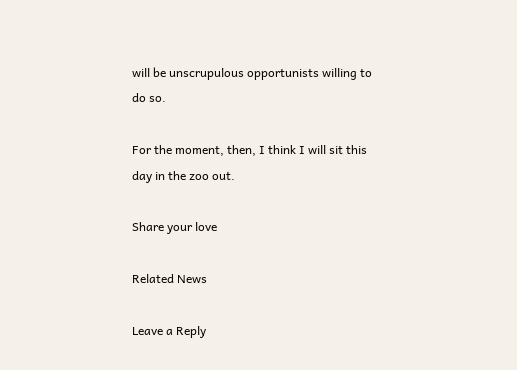will be unscrupulous opportunists willing to do so.

For the moment, then, I think I will sit this day in the zoo out.

Share your love

Related News

Leave a Reply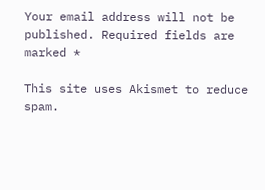Your email address will not be published. Required fields are marked *

This site uses Akismet to reduce spam.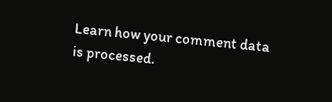Learn how your comment data is processed.